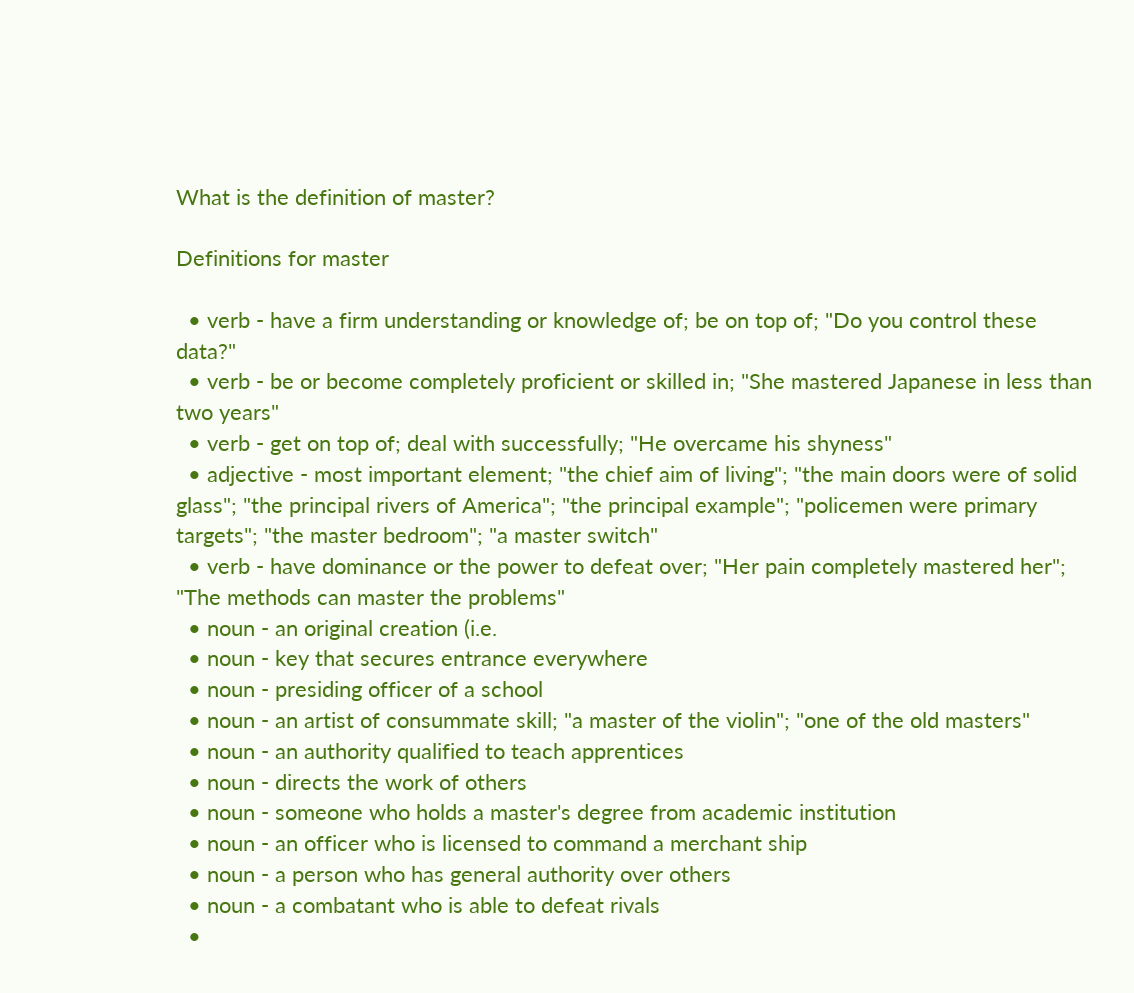What is the definition of master?

Definitions for master

  • verb - have a firm understanding or knowledge of; be on top of; "Do you control these data?"
  • verb - be or become completely proficient or skilled in; "She mastered Japanese in less than two years"
  • verb - get on top of; deal with successfully; "He overcame his shyness"
  • adjective - most important element; "the chief aim of living"; "the main doors were of solid glass"; "the principal rivers of America"; "the principal example"; "policemen were primary targets"; "the master bedroom"; "a master switch"
  • verb - have dominance or the power to defeat over; "Her pain completely mastered her"; "The methods can master the problems"
  • noun - an original creation (i.e.
  • noun - key that secures entrance everywhere
  • noun - presiding officer of a school
  • noun - an artist of consummate skill; "a master of the violin"; "one of the old masters"
  • noun - an authority qualified to teach apprentices
  • noun - directs the work of others
  • noun - someone who holds a master's degree from academic institution
  • noun - an officer who is licensed to command a merchant ship
  • noun - a person who has general authority over others
  • noun - a combatant who is able to defeat rivals
  •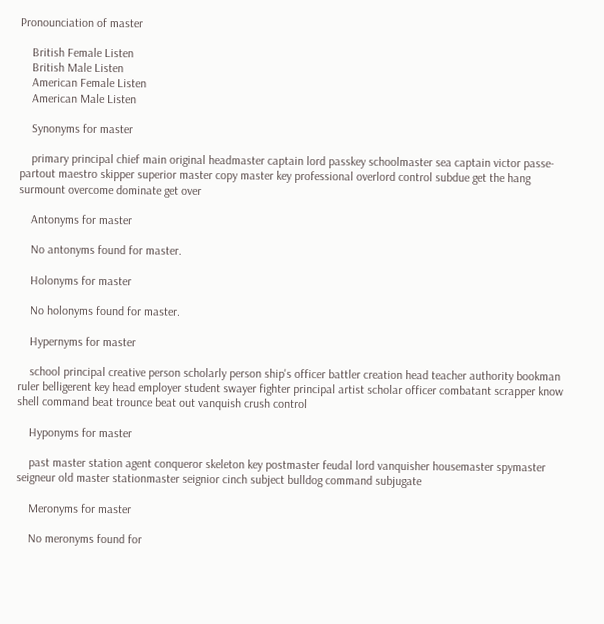Pronounciation of master

    British Female Listen
    British Male Listen
    American Female Listen
    American Male Listen

    Synonyms for master

    primary principal chief main original headmaster captain lord passkey schoolmaster sea captain victor passe-partout maestro skipper superior master copy master key professional overlord control subdue get the hang surmount overcome dominate get over

    Antonyms for master

    No antonyms found for master.

    Holonyms for master

    No holonyms found for master.

    Hypernyms for master

    school principal creative person scholarly person ship's officer battler creation head teacher authority bookman ruler belligerent key head employer student swayer fighter principal artist scholar officer combatant scrapper know shell command beat trounce beat out vanquish crush control

    Hyponyms for master

    past master station agent conqueror skeleton key postmaster feudal lord vanquisher housemaster spymaster seigneur old master stationmaster seignior cinch subject bulldog command subjugate

    Meronyms for master

    No meronyms found for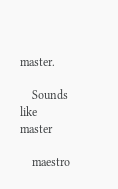master.

    Sounds like master

    maestro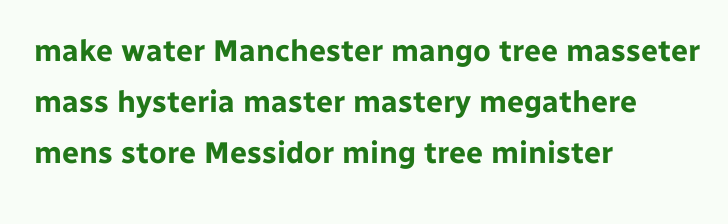make water Manchester mango tree masseter mass hysteria master mastery megathere mens store Messidor ming tree minister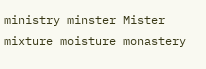ministry minster Mister mixture moisture monastery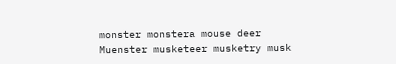monster monstera mouse deer Muenster musketeer musketry musk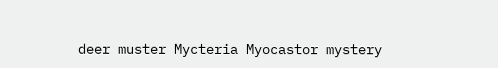deer muster Mycteria Myocastor mystery